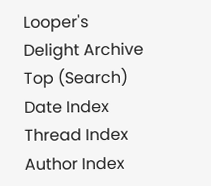Looper's Delight Archive Top (Search)
Date Index
Thread Index
Author Index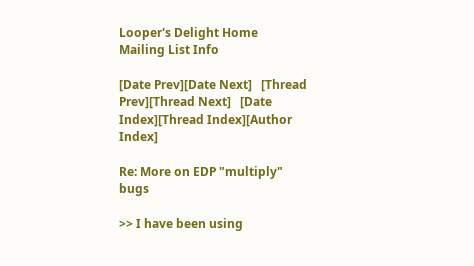Looper's Delight Home
Mailing List Info

[Date Prev][Date Next]   [Thread Prev][Thread Next]   [Date Index][Thread Index][Author Index]

Re: More on EDP "multiply" bugs

>> I have been using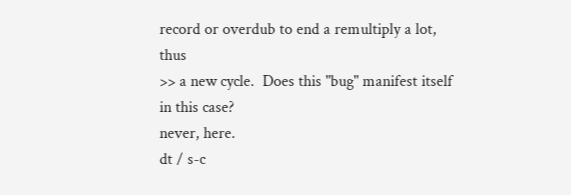record or overdub to end a remultiply a lot, thus
>> a new cycle.  Does this "bug" manifest itself in this case?
never, here.
dt / s-c